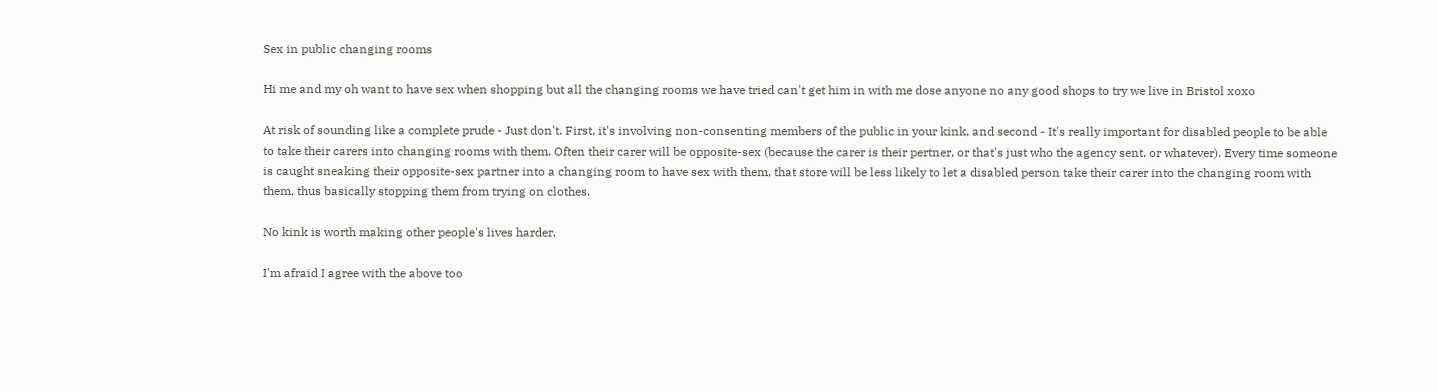Sex in public changing rooms

Hi me and my oh want to have sex when shopping but all the changing rooms we have tried can't get him in with me dose anyone no any good shops to try we live in Bristol xoxo

At risk of sounding like a complete prude - Just don't. First, it's involving non-consenting members of the public in your kink, and second - It's really important for disabled people to be able to take their carers into changing rooms with them. Often their carer will be opposite-sex (because the carer is their pertner, or that's just who the agency sent, or whatever). Every time someone is caught sneaking their opposite-sex partner into a changing room to have sex with them, that store will be less likely to let a disabled person take their carer into the changing room with them, thus basically stopping them from trying on clothes.

No kink is worth making other people's lives harder.

I'm afraid I agree with the above too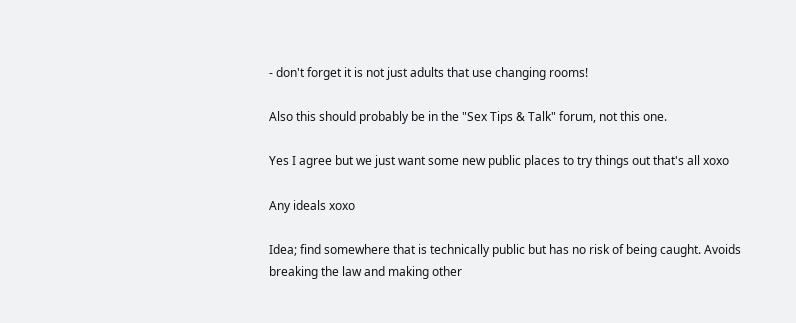- don't forget it is not just adults that use changing rooms!

Also this should probably be in the "Sex Tips & Talk" forum, not this one.

Yes I agree but we just want some new public places to try things out that's all xoxo

Any ideals xoxo

Idea; find somewhere that is technically public but has no risk of being caught. Avoids breaking the law and making other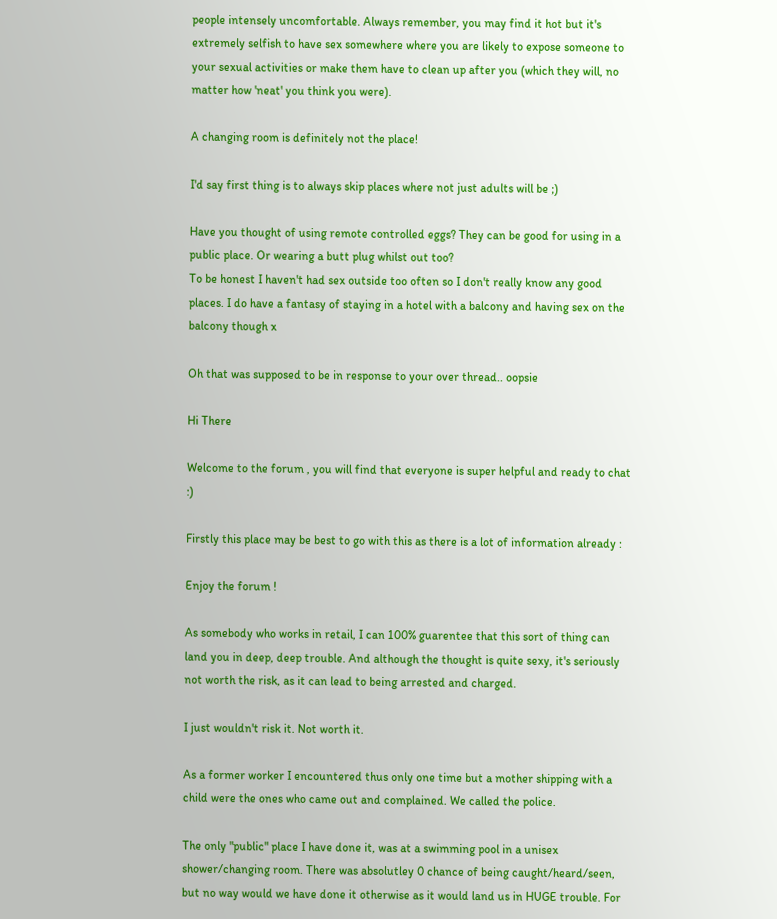people intensely uncomfortable. Always remember, you may find it hot but it's extremely selfish to have sex somewhere where you are likely to expose someone to your sexual activities or make them have to clean up after you (which they will, no matter how 'neat' you think you were).

A changing room is definitely not the place!

I'd say first thing is to always skip places where not just adults will be ;)

Have you thought of using remote controlled eggs? They can be good for using in a public place. Or wearing a butt plug whilst out too?
To be honest I haven't had sex outside too often so I don't really know any good places. I do have a fantasy of staying in a hotel with a balcony and having sex on the balcony though x

Oh that was supposed to be in response to your over thread.. oopsie

Hi There

Welcome to the forum , you will find that everyone is super helpful and ready to chat :)

Firstly this place may be best to go with this as there is a lot of information already :

Enjoy the forum !

As somebody who works in retail, I can 100% guarentee that this sort of thing can land you in deep, deep trouble. And although the thought is quite sexy, it's seriously not worth the risk, as it can lead to being arrested and charged.

I just wouldn't risk it. Not worth it.

As a former worker I encountered thus only one time but a mother shipping with a child were the ones who came out and complained. We called the police.

The only "public" place I have done it, was at a swimming pool in a unisex shower/changing room. There was absolutley 0 chance of being caught/heard/seen, but no way would we have done it otherwise as it would land us in HUGE trouble. For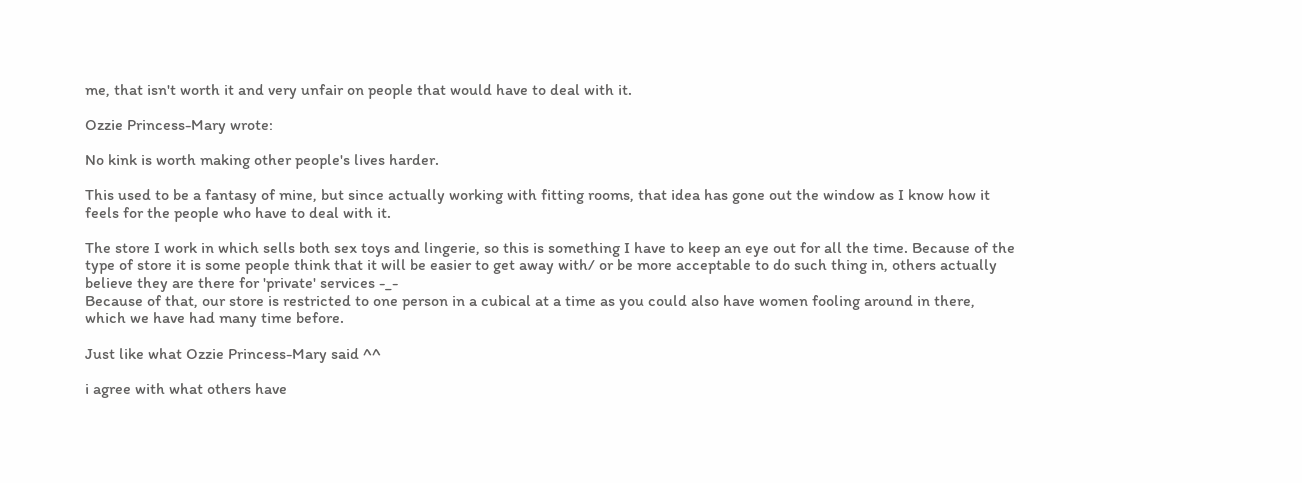me, that isn't worth it and very unfair on people that would have to deal with it.

Ozzie Princess-Mary wrote:

No kink is worth making other people's lives harder.

This used to be a fantasy of mine, but since actually working with fitting rooms, that idea has gone out the window as I know how it feels for the people who have to deal with it.

The store I work in which sells both sex toys and lingerie, so this is something I have to keep an eye out for all the time. Because of the type of store it is some people think that it will be easier to get away with/ or be more acceptable to do such thing in, others actually believe they are there for 'private' services -_-
Because of that, our store is restricted to one person in a cubical at a time as you could also have women fooling around in there, which we have had many time before.

Just like what Ozzie Princess-Mary said ^^

i agree with what others have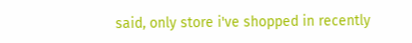said, only store i've shopped in recently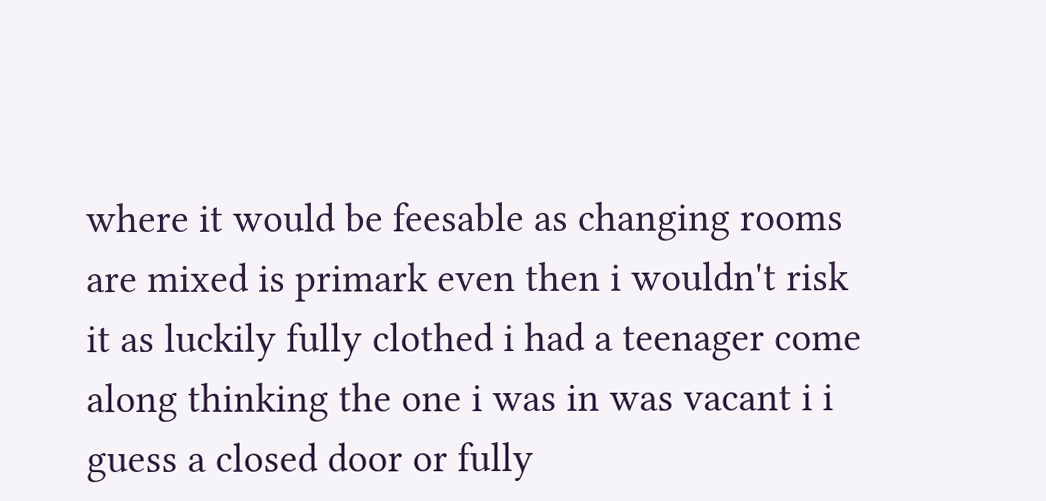where it would be feesable as changing rooms are mixed is primark even then i wouldn't risk it as luckily fully clothed i had a teenager come along thinking the one i was in was vacant i i guess a closed door or fully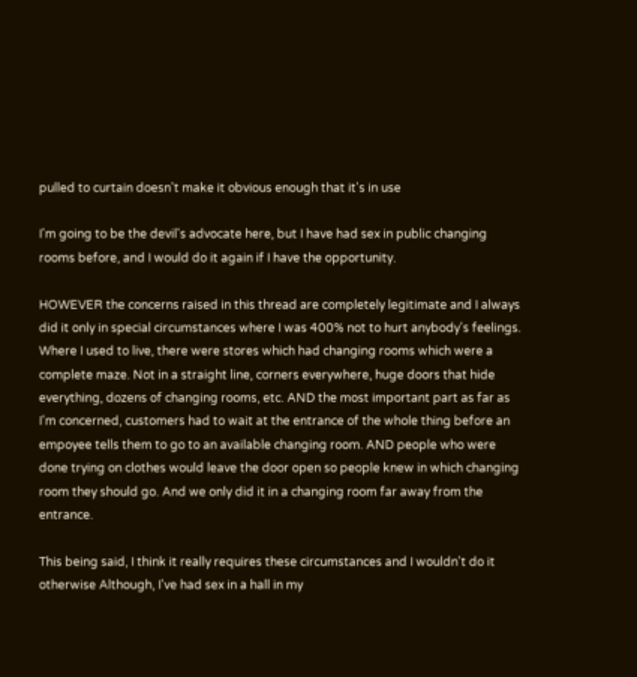pulled to curtain doesn't make it obvious enough that it's in use

I'm going to be the devil's advocate here, but I have had sex in public changing rooms before, and I would do it again if I have the opportunity.

HOWEVER the concerns raised in this thread are completely legitimate and I always did it only in special circumstances where I was 400% not to hurt anybody's feelings. Where I used to live, there were stores which had changing rooms which were a complete maze. Not in a straight line, corners everywhere, huge doors that hide everything, dozens of changing rooms, etc. AND the most important part as far as I'm concerned, customers had to wait at the entrance of the whole thing before an empoyee tells them to go to an available changing room. AND people who were done trying on clothes would leave the door open so people knew in which changing room they should go. And we only did it in a changing room far away from the entrance.

This being said, I think it really requires these circumstances and I wouldn't do it otherwise Although, I've had sex in a hall in my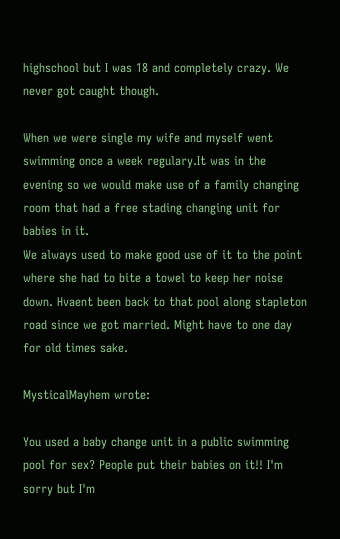highschool but I was 18 and completely crazy. We never got caught though.

When we were single my wife and myself went swimming once a week regulary.It was in the evening so we would make use of a family changing room that had a free stading changing unit for babies in it.
We always used to make good use of it to the point where she had to bite a towel to keep her noise down. Hvaent been back to that pool along stapleton road since we got married. Might have to one day for old times sake.

MysticalMayhem wrote:

You used a baby change unit in a public swimming pool for sex? People put their babies on it!! I'm sorry but I'm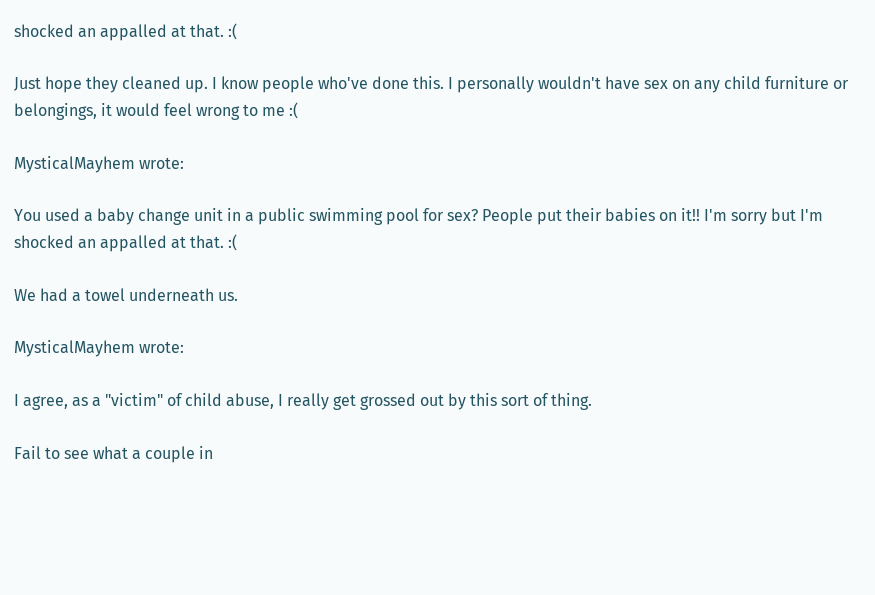shocked an appalled at that. :(

Just hope they cleaned up. I know people who've done this. I personally wouldn't have sex on any child furniture or belongings, it would feel wrong to me :(

MysticalMayhem wrote:

You used a baby change unit in a public swimming pool for sex? People put their babies on it!! I'm sorry but I'm shocked an appalled at that. :(

We had a towel underneath us.

MysticalMayhem wrote:

I agree, as a "victim" of child abuse, I really get grossed out by this sort of thing.

Fail to see what a couple in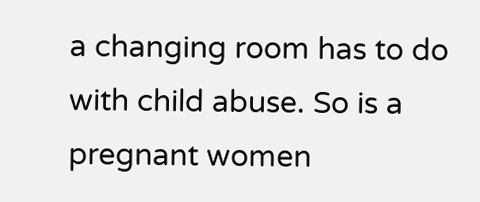a changing room has to do with child abuse. So is a pregnant women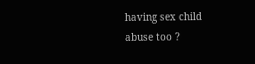having sex child abuse too ?